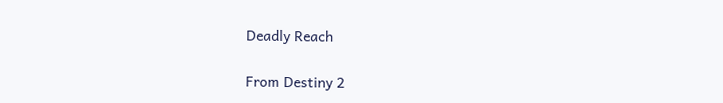Deadly Reach

From Destiny 2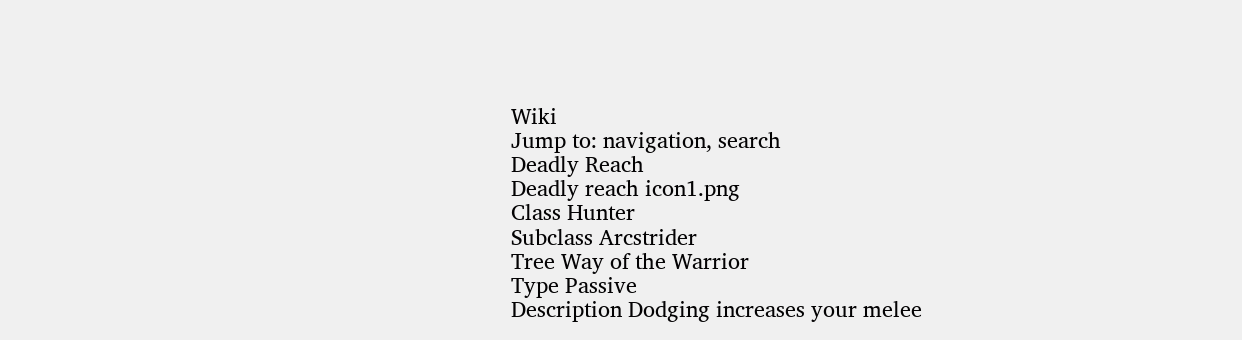Wiki
Jump to: navigation, search
Deadly Reach
Deadly reach icon1.png
Class Hunter
Subclass Arcstrider
Tree Way of the Warrior
Type Passive
Description Dodging increases your melee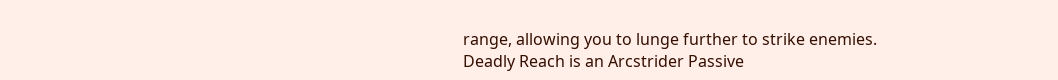range, allowing you to lunge further to strike enemies.
Deadly Reach is an Arcstrider Passive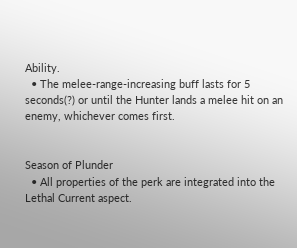Ability.
  • The melee-range-increasing buff lasts for 5 seconds(?) or until the Hunter lands a melee hit on an enemy, whichever comes first.


Season of Plunder
  • All properties of the perk are integrated into the Lethal Current aspect.